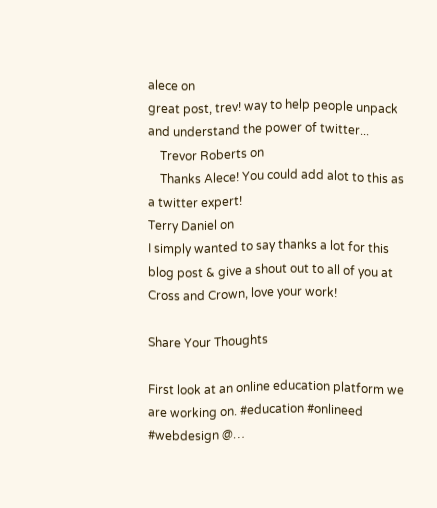alece on
great post, trev! way to help people unpack and understand the power of twitter...
    Trevor Roberts on
    Thanks Alece! You could add alot to this as a twitter expert!
Terry Daniel on
I simply wanted to say thanks a lot for this blog post & give a shout out to all of you at Cross and Crown, love your work!

Share Your Thoughts

First look at an online education platform we are working on. #education #onlineed #webdesign @…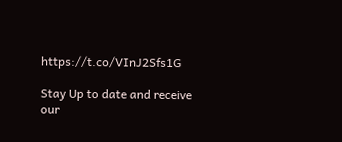https://t.co/VInJ2Sfs1G

Stay Up to date and receive our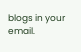blogs in your email.